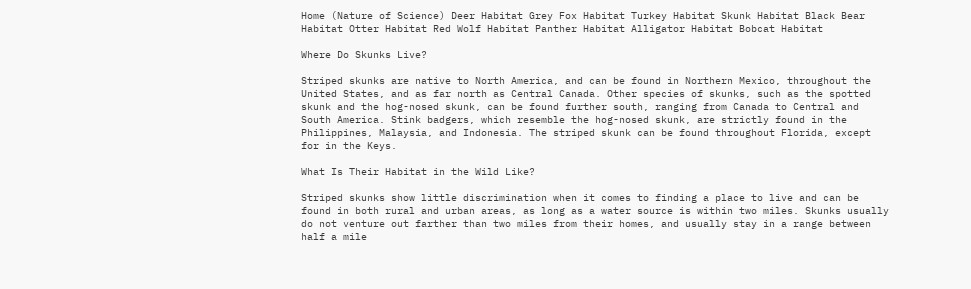Home (Nature of Science) Deer Habitat Grey Fox Habitat Turkey Habitat Skunk Habitat Black Bear Habitat Otter Habitat Red Wolf Habitat Panther Habitat Alligator Habitat Bobcat Habitat

Where Do Skunks Live?

Striped skunks are native to North America, and can be found in Northern Mexico, throughout the United States, and as far north as Central Canada. Other species of skunks, such as the spotted skunk and the hog-nosed skunk, can be found further south, ranging from Canada to Central and South America. Stink badgers, which resemble the hog-nosed skunk, are strictly found in the Philippines, Malaysia, and Indonesia. The striped skunk can be found throughout Florida, except for in the Keys.

What Is Their Habitat in the Wild Like?

Striped skunks show little discrimination when it comes to finding a place to live and can be found in both rural and urban areas, as long as a water source is within two miles. Skunks usually do not venture out farther than two miles from their homes, and usually stay in a range between half a mile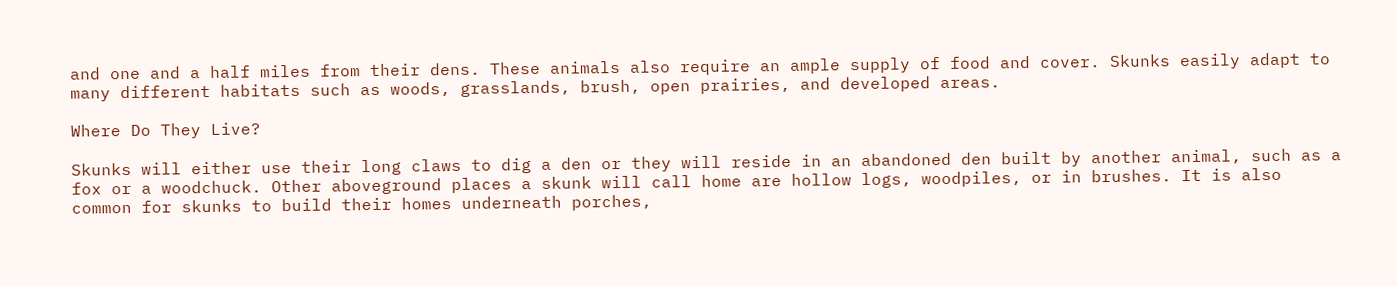and one and a half miles from their dens. These animals also require an ample supply of food and cover. Skunks easily adapt to many different habitats such as woods, grasslands, brush, open prairies, and developed areas.

Where Do They Live?

Skunks will either use their long claws to dig a den or they will reside in an abandoned den built by another animal, such as a fox or a woodchuck. Other aboveground places a skunk will call home are hollow logs, woodpiles, or in brushes. It is also common for skunks to build their homes underneath porches,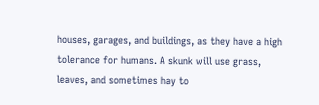houses, garages, and buildings, as they have a high tolerance for humans. A skunk will use grass, leaves, and sometimes hay to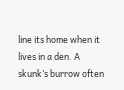line its home when it lives in a den. A skunk’s burrow often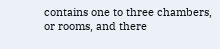contains one to three chambers, or rooms, and there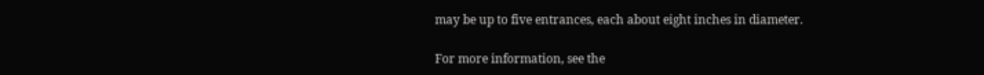may be up to five entrances, each about eight inches in diameter.

For more information, see the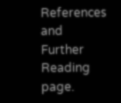References and Further Reading page.